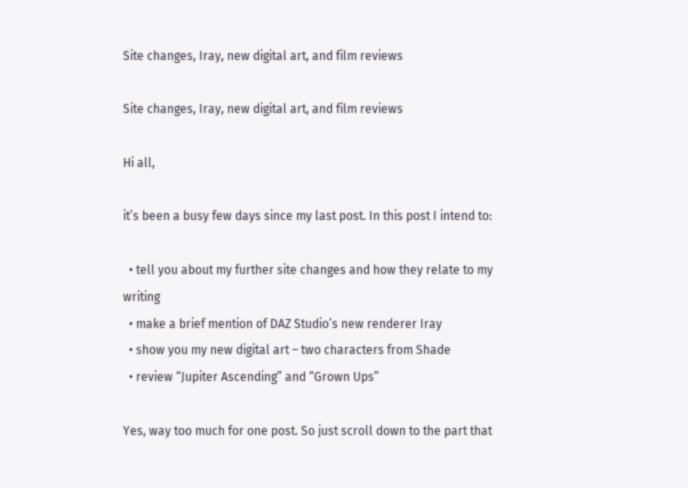Site changes, Iray, new digital art, and film reviews

Site changes, Iray, new digital art, and film reviews

Hi all,

it’s been a busy few days since my last post. In this post I intend to:

  • tell you about my further site changes and how they relate to my writing
  • make a brief mention of DAZ Studio’s new renderer Iray
  • show you my new digital art – two characters from Shade
  • review “Jupiter Ascending” and “Grown Ups”

Yes, way too much for one post. So just scroll down to the part that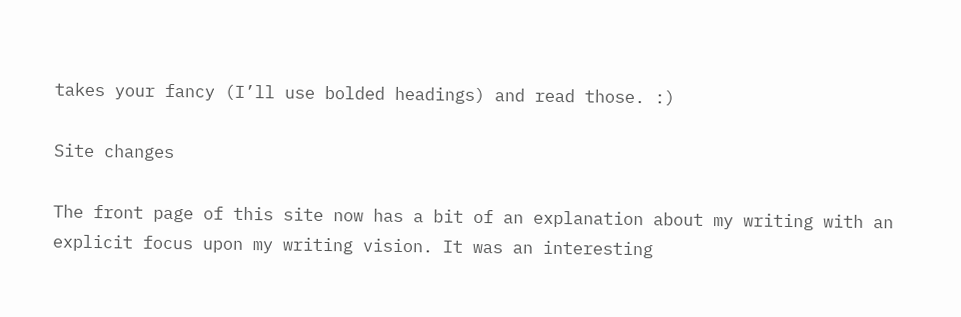takes your fancy (I’ll use bolded headings) and read those. :)

Site changes

The front page of this site now has a bit of an explanation about my writing with an explicit focus upon my writing vision. It was an interesting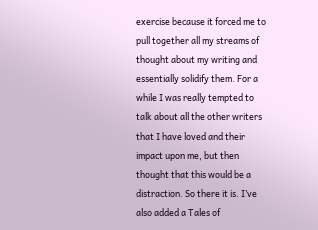exercise because it forced me to pull together all my streams of thought about my writing and essentially solidify them. For a while I was really tempted to talk about all the other writers that I have loved and their impact upon me, but then thought that this would be a distraction. So there it is. I’ve also added a Tales of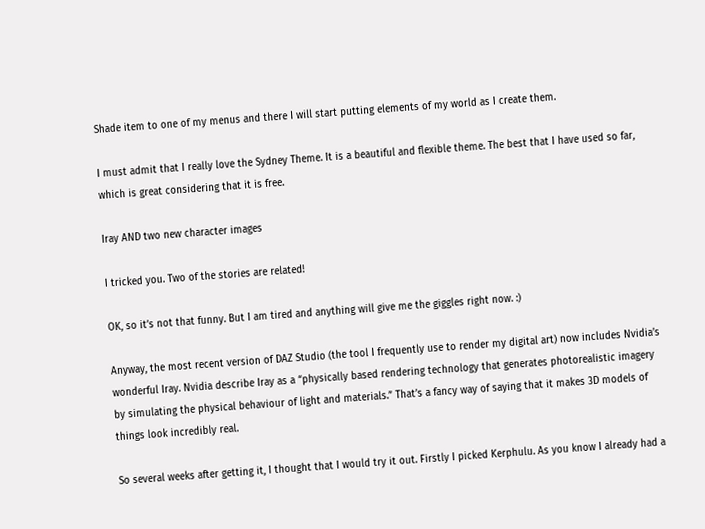Shade item to one of my menus and there I will start putting elements of my world as I create them.

I must admit that I really love the Sydney Theme. It is a beautiful and flexible theme. The best that I have used so far, which is great considering that it is free.

Iray AND two new character images

I tricked you. Two of the stories are related!

OK, so it’s not that funny. But I am tired and anything will give me the giggles right now. :)

Anyway, the most recent version of DAZ Studio (the tool I frequently use to render my digital art) now includes Nvidia’s wonderful Iray. Nvidia describe Iray as a “physically based rendering technology that generates photorealistic imagery by simulating the physical behaviour of light and materials.” That’s a fancy way of saying that it makes 3D models of things look incredibly real.

So several weeks after getting it, I thought that I would try it out. Firstly I picked Kerphulu. As you know I already had a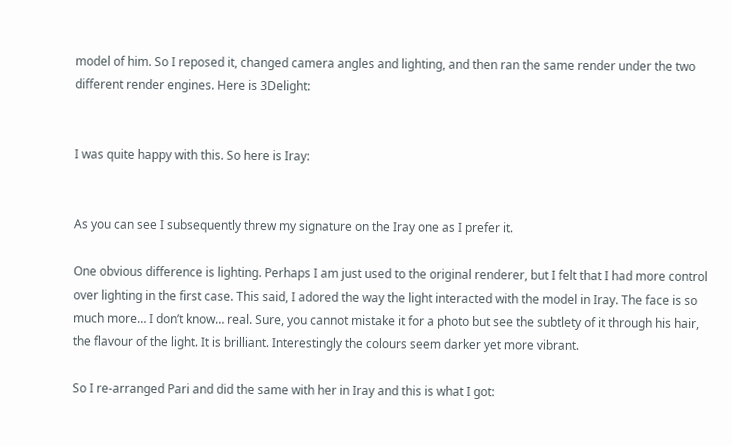model of him. So I reposed it, changed camera angles and lighting, and then ran the same render under the two different render engines. Here is 3Delight:


I was quite happy with this. So here is Iray:


As you can see I subsequently threw my signature on the Iray one as I prefer it.

One obvious difference is lighting. Perhaps I am just used to the original renderer, but I felt that I had more control over lighting in the first case. This said, I adored the way the light interacted with the model in Iray. The face is so much more… I don’t know… real. Sure, you cannot mistake it for a photo but see the subtlety of it through his hair, the flavour of the light. It is brilliant. Interestingly the colours seem darker yet more vibrant.

So I re-arranged Pari and did the same with her in Iray and this is what I got: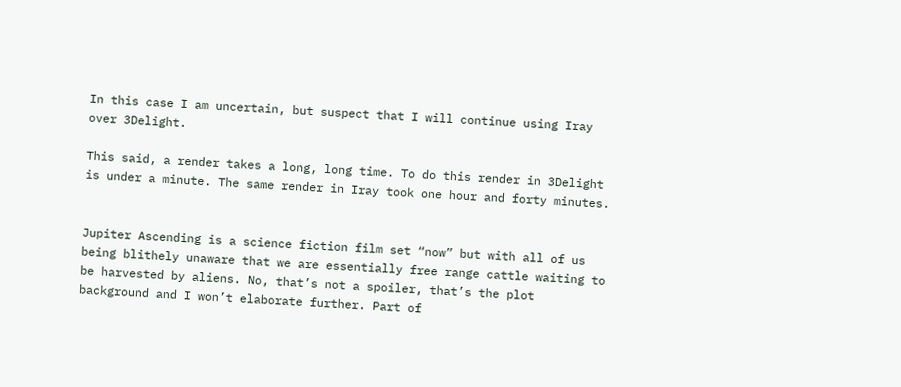In this case I am uncertain, but suspect that I will continue using Iray over 3Delight.

This said, a render takes a long, long time. To do this render in 3Delight is under a minute. The same render in Iray took one hour and forty minutes.


Jupiter Ascending is a science fiction film set “now” but with all of us being blithely unaware that we are essentially free range cattle waiting to be harvested by aliens. No, that’s not a spoiler, that’s the plot background and I won’t elaborate further. Part of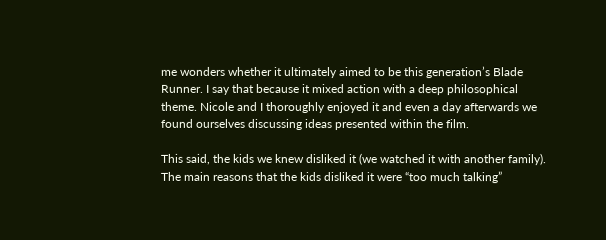me wonders whether it ultimately aimed to be this generation’s Blade Runner. I say that because it mixed action with a deep philosophical theme. Nicole and I thoroughly enjoyed it and even a day afterwards we found ourselves discussing ideas presented within the film.

This said, the kids we knew disliked it (we watched it with another family). The main reasons that the kids disliked it were “too much talking”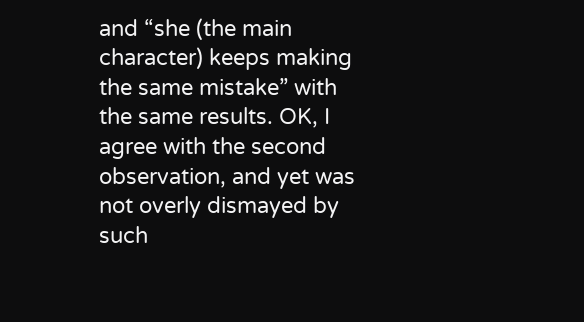and “she (the main character) keeps making the same mistake” with the same results. OK, I agree with the second observation, and yet was not overly dismayed by such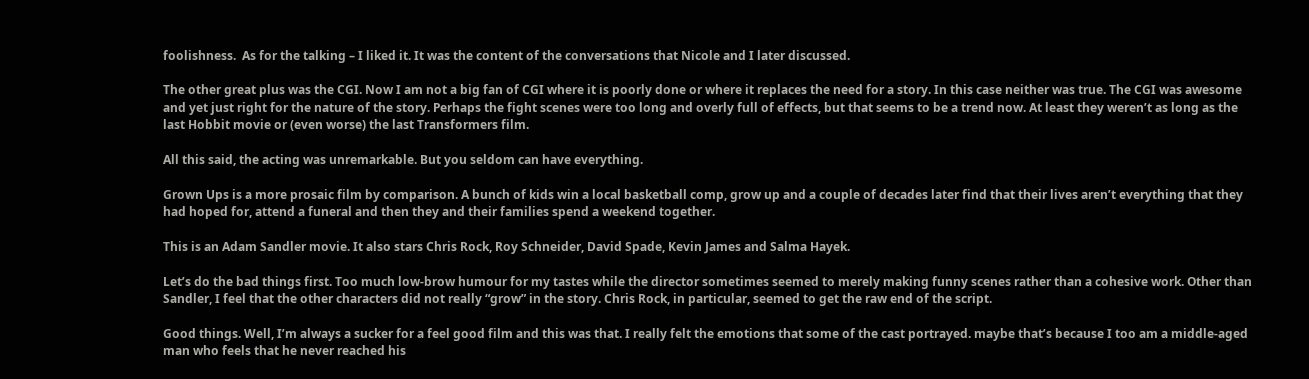foolishness.  As for the talking – I liked it. It was the content of the conversations that Nicole and I later discussed.

The other great plus was the CGI. Now I am not a big fan of CGI where it is poorly done or where it replaces the need for a story. In this case neither was true. The CGI was awesome and yet just right for the nature of the story. Perhaps the fight scenes were too long and overly full of effects, but that seems to be a trend now. At least they weren’t as long as the last Hobbit movie or (even worse) the last Transformers film.

All this said, the acting was unremarkable. But you seldom can have everything.

Grown Ups is a more prosaic film by comparison. A bunch of kids win a local basketball comp, grow up and a couple of decades later find that their lives aren’t everything that they had hoped for, attend a funeral and then they and their families spend a weekend together.

This is an Adam Sandler movie. It also stars Chris Rock, Roy Schneider, David Spade, Kevin James and Salma Hayek.

Let’s do the bad things first. Too much low-brow humour for my tastes while the director sometimes seemed to merely making funny scenes rather than a cohesive work. Other than Sandler, I feel that the other characters did not really “grow” in the story. Chris Rock, in particular, seemed to get the raw end of the script.

Good things. Well, I’m always a sucker for a feel good film and this was that. I really felt the emotions that some of the cast portrayed. maybe that’s because I too am a middle-aged man who feels that he never reached his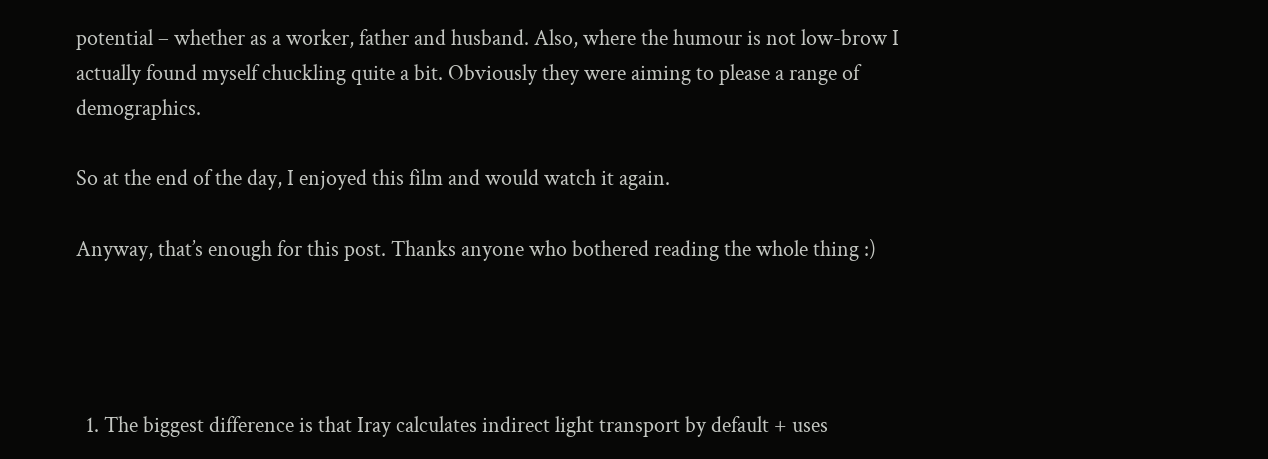potential – whether as a worker, father and husband. Also, where the humour is not low-brow I actually found myself chuckling quite a bit. Obviously they were aiming to please a range of demographics.

So at the end of the day, I enjoyed this film and would watch it again.

Anyway, that’s enough for this post. Thanks anyone who bothered reading the whole thing :)




  1. The biggest difference is that Iray calculates indirect light transport by default + uses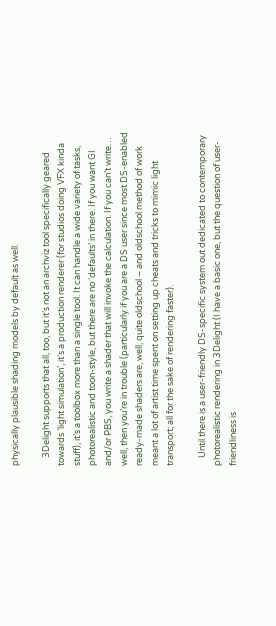physically plausible shading models by default as well.

    3Delight supports that all, too, but it’s not an archviz tool specifically geared towards ‘light simulation’, it’s a production renderer (for studios doing VFX kinda stuff), it’s a toolbox more than a single tool. It can handle a wide variety of tasks, photorealistic and toon-style, but there are no ‘defaults’ in there. If you want GI and/or PBS, you write a shader that will invoke the calculation. If you can’t write… well, then you’re in trouble (particularly if you are a DS user since most DS-enabled ready-made shaders are, well, quite oldschool – and oldschool method of work meant a lot of artist time spent on setting up cheats and tricks to mimic light transport; all for the sake of rendering faster).

    Until there is a user-friendly DS-specific system out dedicated to contemporary photorealistic rendering in 3Delight (I have a basic one, but the question of user-friendliness is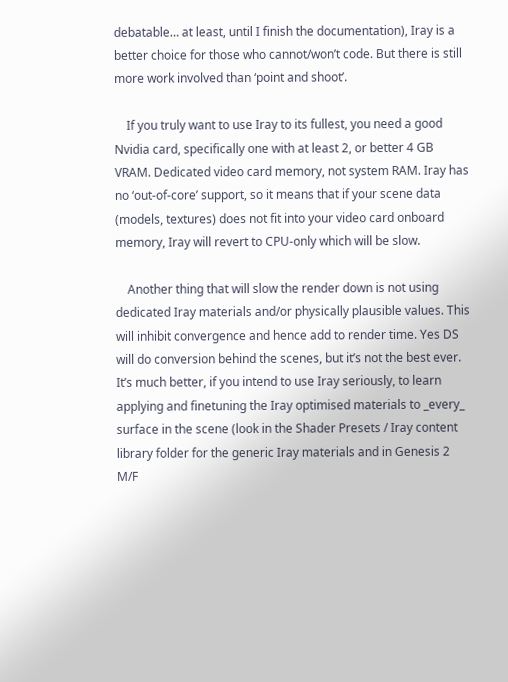debatable… at least, until I finish the documentation), Iray is a better choice for those who cannot/won’t code. But there is still more work involved than ‘point and shoot’.

    If you truly want to use Iray to its fullest, you need a good Nvidia card, specifically one with at least 2, or better 4 GB VRAM. Dedicated video card memory, not system RAM. Iray has no ‘out-of-core’ support, so it means that if your scene data (models, textures) does not fit into your video card onboard memory, Iray will revert to CPU-only which will be slow.

    Another thing that will slow the render down is not using dedicated Iray materials and/or physically plausible values. This will inhibit convergence and hence add to render time. Yes DS will do conversion behind the scenes, but it’s not the best ever. It’s much better, if you intend to use Iray seriously, to learn applying and finetuning the Iray optimised materials to _every_ surface in the scene (look in the Shader Presets / Iray content library folder for the generic Iray materials and in Genesis 2 M/F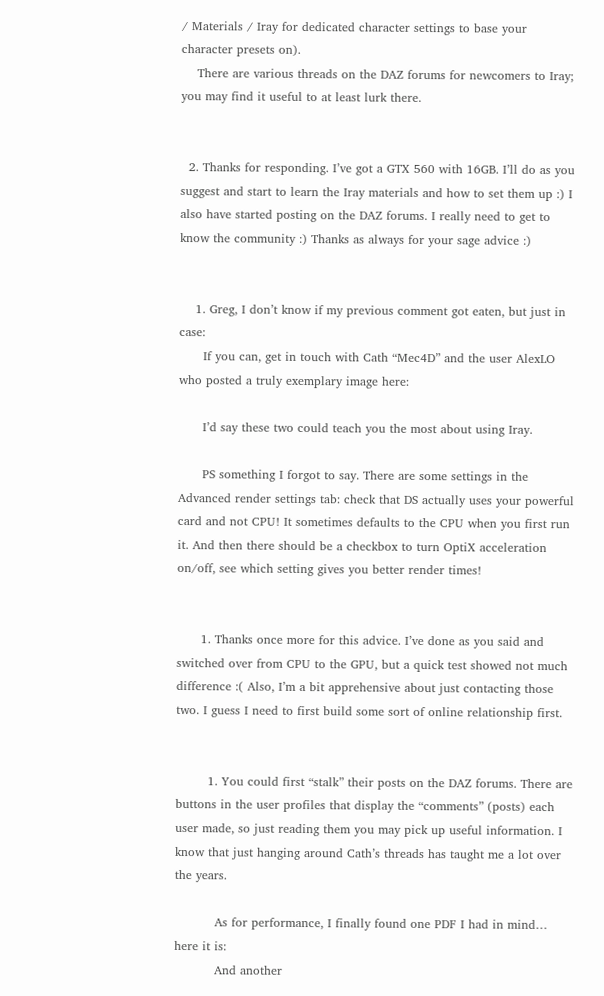/ Materials / Iray for dedicated character settings to base your character presets on).
    There are various threads on the DAZ forums for newcomers to Iray; you may find it useful to at least lurk there.


  2. Thanks for responding. I’ve got a GTX 560 with 16GB. I’ll do as you suggest and start to learn the Iray materials and how to set them up :) I also have started posting on the DAZ forums. I really need to get to know the community :) Thanks as always for your sage advice :)


    1. Greg, I don’t know if my previous comment got eaten, but just in case:
      If you can, get in touch with Cath “Mec4D” and the user AlexLO who posted a truly exemplary image here:

      I’d say these two could teach you the most about using Iray.

      PS something I forgot to say. There are some settings in the Advanced render settings tab: check that DS actually uses your powerful card and not CPU! It sometimes defaults to the CPU when you first run it. And then there should be a checkbox to turn OptiX acceleration on/off, see which setting gives you better render times!


      1. Thanks once more for this advice. I’ve done as you said and switched over from CPU to the GPU, but a quick test showed not much difference :( Also, I’m a bit apprehensive about just contacting those two. I guess I need to first build some sort of online relationship first.


        1. You could first “stalk” their posts on the DAZ forums. There are buttons in the user profiles that display the “comments” (posts) each user made, so just reading them you may pick up useful information. I know that just hanging around Cath’s threads has taught me a lot over the years.

          As for performance, I finally found one PDF I had in mind… here it is:
          And another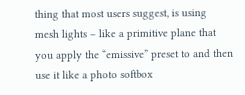thing that most users suggest, is using mesh lights – like a primitive plane that you apply the “emissive” preset to and then use it like a photo softbox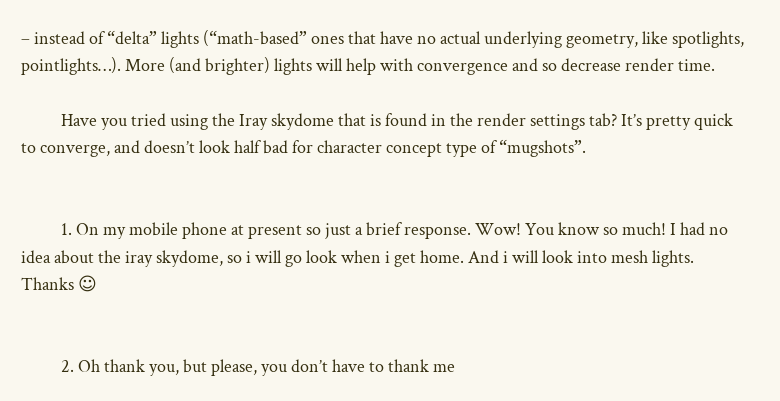– instead of “delta” lights (“math-based” ones that have no actual underlying geometry, like spotlights, pointlights…). More (and brighter) lights will help with convergence and so decrease render time.

          Have you tried using the Iray skydome that is found in the render settings tab? It’s pretty quick to converge, and doesn’t look half bad for character concept type of “mugshots”.


          1. On my mobile phone at present so just a brief response. Wow! You know so much! I had no idea about the iray skydome, so i will go look when i get home. And i will look into mesh lights. Thanks ☺


          2. Oh thank you, but please, you don’t have to thank me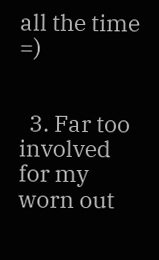all the time =)


  3. Far too involved for my worn out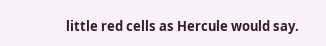little red cells as Hercule would say.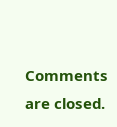Comments are closed.